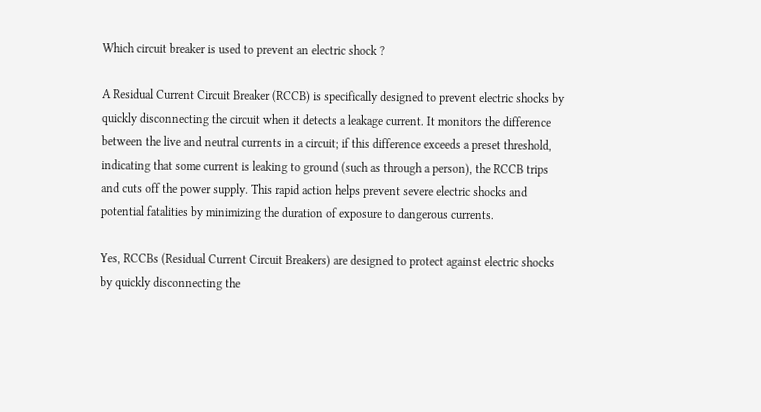Which circuit breaker is used to prevent an electric shock ?

A Residual Current Circuit Breaker (RCCB) is specifically designed to prevent electric shocks by quickly disconnecting the circuit when it detects a leakage current. It monitors the difference between the live and neutral currents in a circuit; if this difference exceeds a preset threshold, indicating that some current is leaking to ground (such as through a person), the RCCB trips and cuts off the power supply. This rapid action helps prevent severe electric shocks and potential fatalities by minimizing the duration of exposure to dangerous currents.

Yes, RCCBs (Residual Current Circuit Breakers) are designed to protect against electric shocks by quickly disconnecting the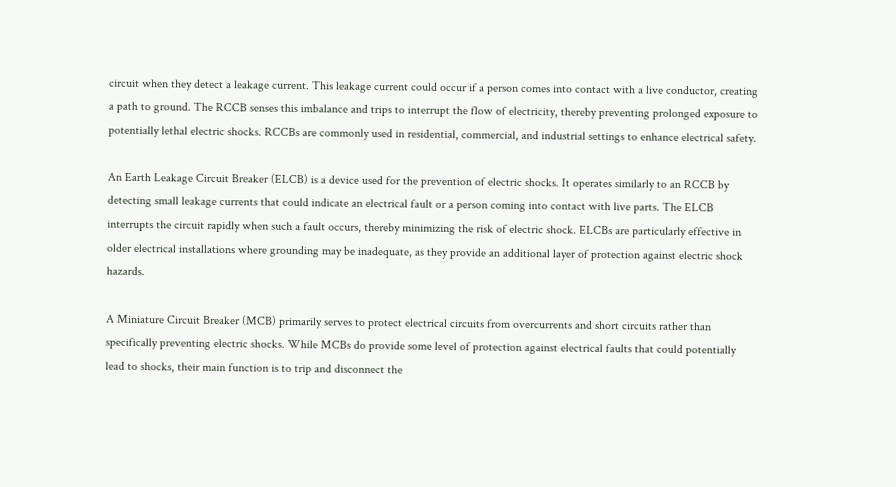circuit when they detect a leakage current. This leakage current could occur if a person comes into contact with a live conductor, creating a path to ground. The RCCB senses this imbalance and trips to interrupt the flow of electricity, thereby preventing prolonged exposure to potentially lethal electric shocks. RCCBs are commonly used in residential, commercial, and industrial settings to enhance electrical safety.

An Earth Leakage Circuit Breaker (ELCB) is a device used for the prevention of electric shocks. It operates similarly to an RCCB by detecting small leakage currents that could indicate an electrical fault or a person coming into contact with live parts. The ELCB interrupts the circuit rapidly when such a fault occurs, thereby minimizing the risk of electric shock. ELCBs are particularly effective in older electrical installations where grounding may be inadequate, as they provide an additional layer of protection against electric shock hazards.

A Miniature Circuit Breaker (MCB) primarily serves to protect electrical circuits from overcurrents and short circuits rather than specifically preventing electric shocks. While MCBs do provide some level of protection against electrical faults that could potentially lead to shocks, their main function is to trip and disconnect the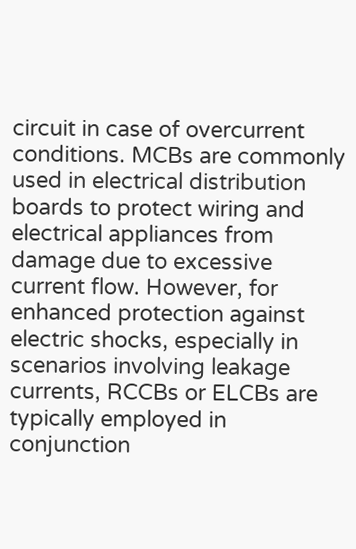circuit in case of overcurrent conditions. MCBs are commonly used in electrical distribution boards to protect wiring and electrical appliances from damage due to excessive current flow. However, for enhanced protection against electric shocks, especially in scenarios involving leakage currents, RCCBs or ELCBs are typically employed in conjunction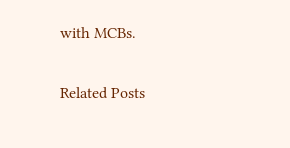with MCBs.

Related Posts